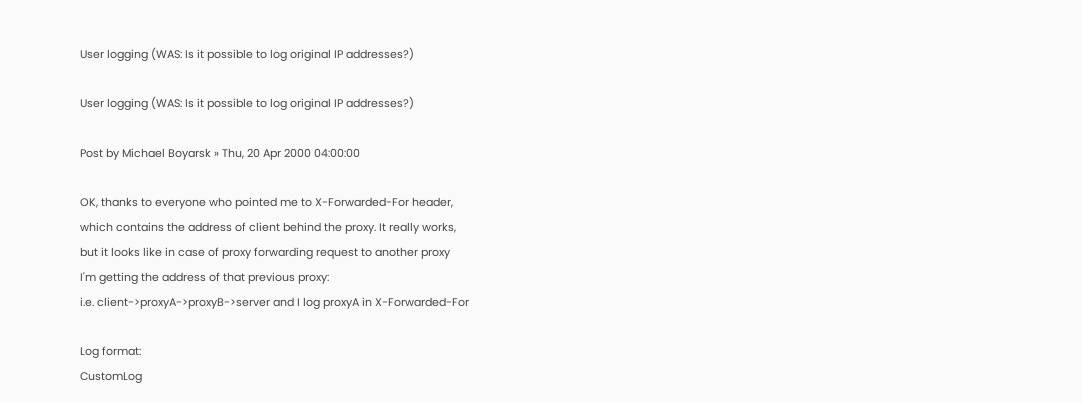User logging (WAS: Is it possible to log original IP addresses?)

User logging (WAS: Is it possible to log original IP addresses?)

Post by Michael Boyarsk » Thu, 20 Apr 2000 04:00:00

OK, thanks to everyone who pointed me to X-Forwarded-For header,
which contains the address of client behind the proxy. It really works,
but it looks like in case of proxy forwarding request to another proxy
I'm getting the address of that previous proxy:
i.e. client->proxyA->proxyB->server and I log proxyA in X-Forwarded-For

Log format:
CustomLog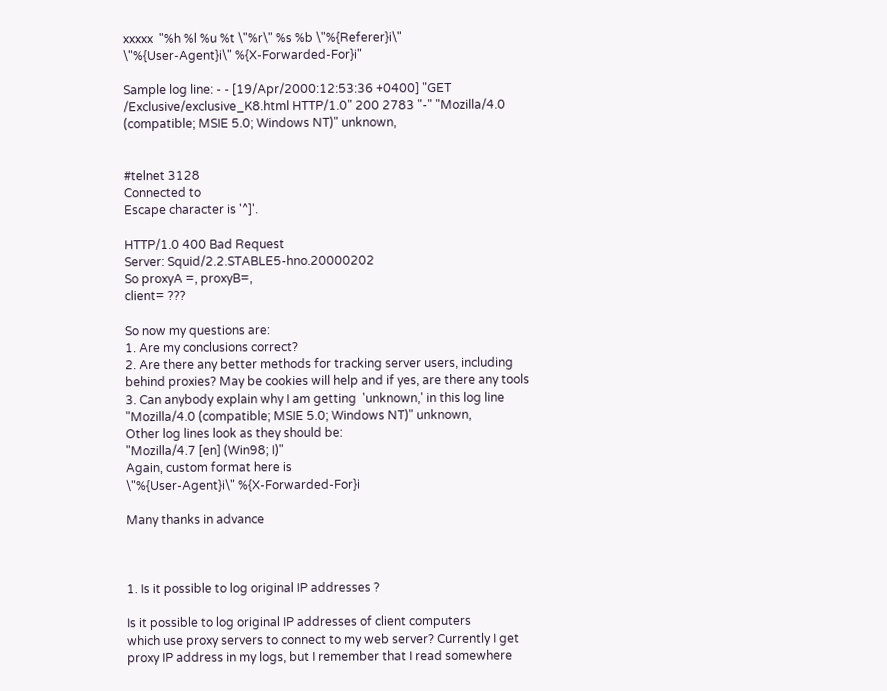xxxxx  "%h %l %u %t \"%r\" %s %b \"%{Referer}i\"
\"%{User-Agent}i\" %{X-Forwarded-For}i"

Sample log line: - - [19/Apr/2000:12:53:36 +0400] "GET
/Exclusive/exclusive_K8.html HTTP/1.0" 200 2783 "-" "Mozilla/4.0
(compatible; MSIE 5.0; Windows NT)" unknown,


#telnet 3128
Connected to
Escape character is '^]'.

HTTP/1.0 400 Bad Request
Server: Squid/2.2.STABLE5-hno.20000202
So proxyA =, proxyB=,
client= ???

So now my questions are:
1. Are my conclusions correct?
2. Are there any better methods for tracking server users, including
behind proxies? May be cookies will help and if yes, are there any tools
3. Can anybody explain why I am getting  'unknown,' in this log line
"Mozilla/4.0 (compatible; MSIE 5.0; Windows NT)" unknown,
Other log lines look as they should be:
"Mozilla/4.7 [en] (Win98; I)"
Again, custom format here is
\"%{User-Agent}i\" %{X-Forwarded-For}i

Many thanks in advance



1. Is it possible to log original IP addresses ?

Is it possible to log original IP addresses of client computers
which use proxy servers to connect to my web server? Currently I get
proxy IP address in my logs, but I remember that I read somewhere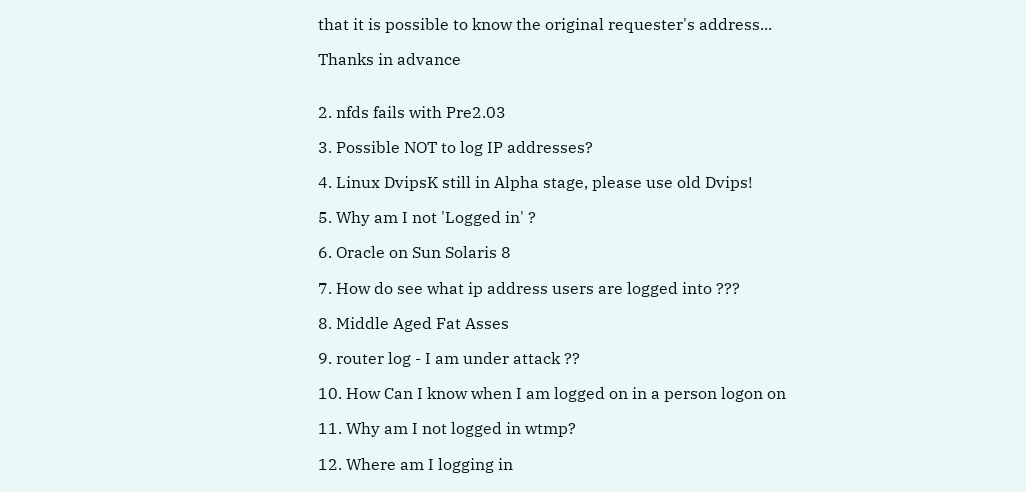that it is possible to know the original requester's address...

Thanks in advance


2. nfds fails with Pre2.03

3. Possible NOT to log IP addresses?

4. Linux DvipsK still in Alpha stage, please use old Dvips!

5. Why am I not 'Logged in' ?

6. Oracle on Sun Solaris 8

7. How do see what ip address users are logged into ???

8. Middle Aged Fat Asses

9. router log - I am under attack ??

10. How Can I know when I am logged on in a person logon on

11. Why am I not logged in wtmp?

12. Where am I logging in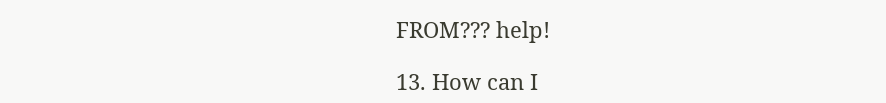FROM??? help!

13. How can I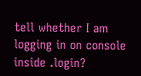tell whether I am logging in on console inside .login?